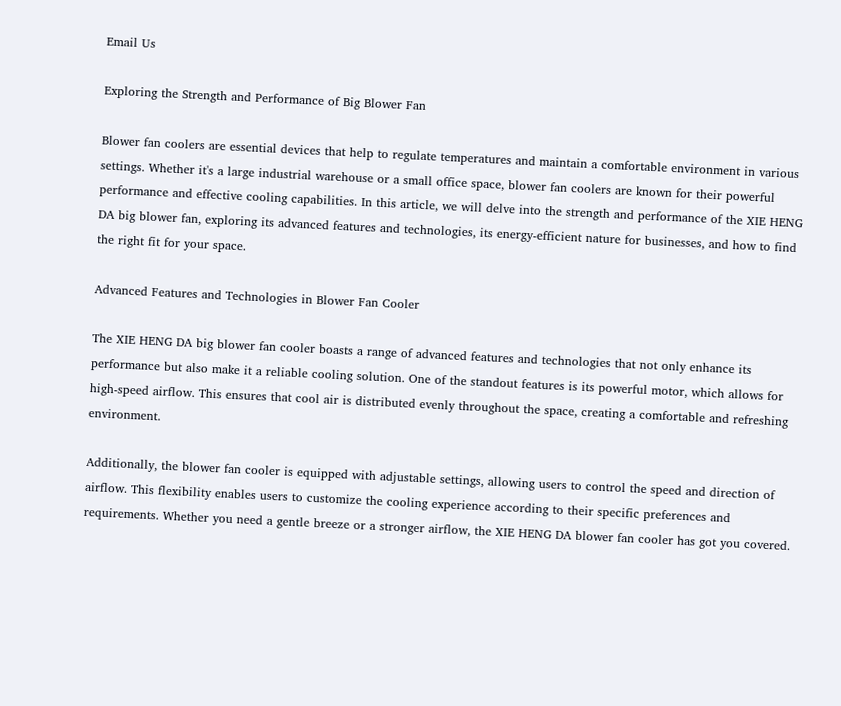Email Us

Exploring the Strength and Performance of Big Blower Fan

Blower fan coolers are essential devices that help to regulate temperatures and maintain a comfortable environment in various settings. Whether it's a large industrial warehouse or a small office space, blower fan coolers are known for their powerful performance and effective cooling capabilities. In this article, we will delve into the strength and performance of the XIE HENG DA big blower fan, exploring its advanced features and technologies, its energy-efficient nature for businesses, and how to find the right fit for your space.

Advanced Features and Technologies in Blower Fan Cooler

The XIE HENG DA big blower fan cooler boasts a range of advanced features and technologies that not only enhance its performance but also make it a reliable cooling solution. One of the standout features is its powerful motor, which allows for high-speed airflow. This ensures that cool air is distributed evenly throughout the space, creating a comfortable and refreshing environment.

Additionally, the blower fan cooler is equipped with adjustable settings, allowing users to control the speed and direction of airflow. This flexibility enables users to customize the cooling experience according to their specific preferences and requirements. Whether you need a gentle breeze or a stronger airflow, the XIE HENG DA blower fan cooler has got you covered.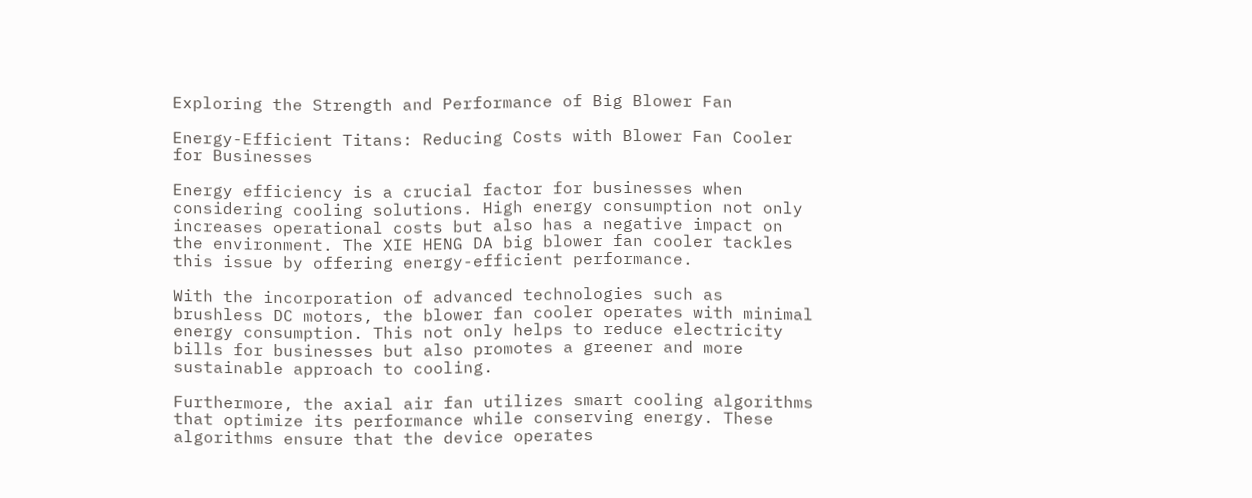Exploring the Strength and Performance of Big Blower Fan

Energy-Efficient Titans: Reducing Costs with Blower Fan Cooler for Businesses

Energy efficiency is a crucial factor for businesses when considering cooling solutions. High energy consumption not only increases operational costs but also has a negative impact on the environment. The XIE HENG DA big blower fan cooler tackles this issue by offering energy-efficient performance.

With the incorporation of advanced technologies such as brushless DC motors, the blower fan cooler operates with minimal energy consumption. This not only helps to reduce electricity bills for businesses but also promotes a greener and more sustainable approach to cooling.

Furthermore, the axial air fan utilizes smart cooling algorithms that optimize its performance while conserving energy. These algorithms ensure that the device operates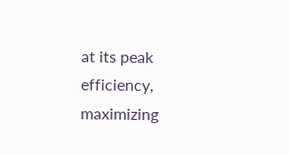at its peak efficiency, maximizing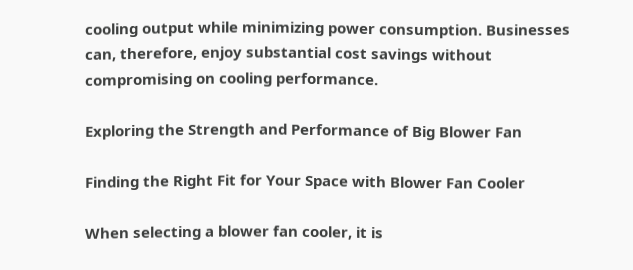cooling output while minimizing power consumption. Businesses can, therefore, enjoy substantial cost savings without compromising on cooling performance.

Exploring the Strength and Performance of Big Blower Fan

Finding the Right Fit for Your Space with Blower Fan Cooler

When selecting a blower fan cooler, it is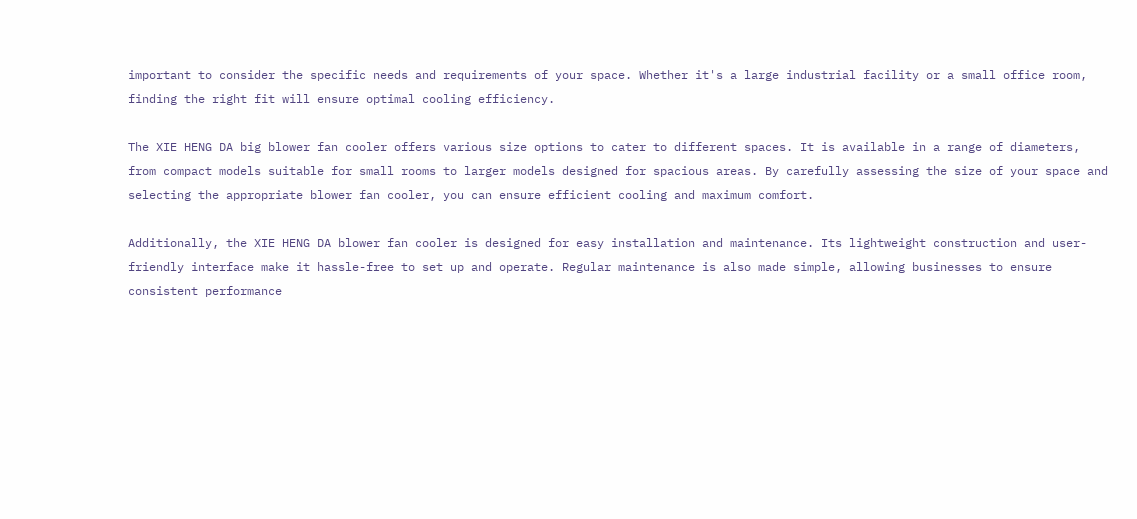important to consider the specific needs and requirements of your space. Whether it's a large industrial facility or a small office room, finding the right fit will ensure optimal cooling efficiency.

The XIE HENG DA big blower fan cooler offers various size options to cater to different spaces. It is available in a range of diameters, from compact models suitable for small rooms to larger models designed for spacious areas. By carefully assessing the size of your space and selecting the appropriate blower fan cooler, you can ensure efficient cooling and maximum comfort.

Additionally, the XIE HENG DA blower fan cooler is designed for easy installation and maintenance. Its lightweight construction and user-friendly interface make it hassle-free to set up and operate. Regular maintenance is also made simple, allowing businesses to ensure consistent performance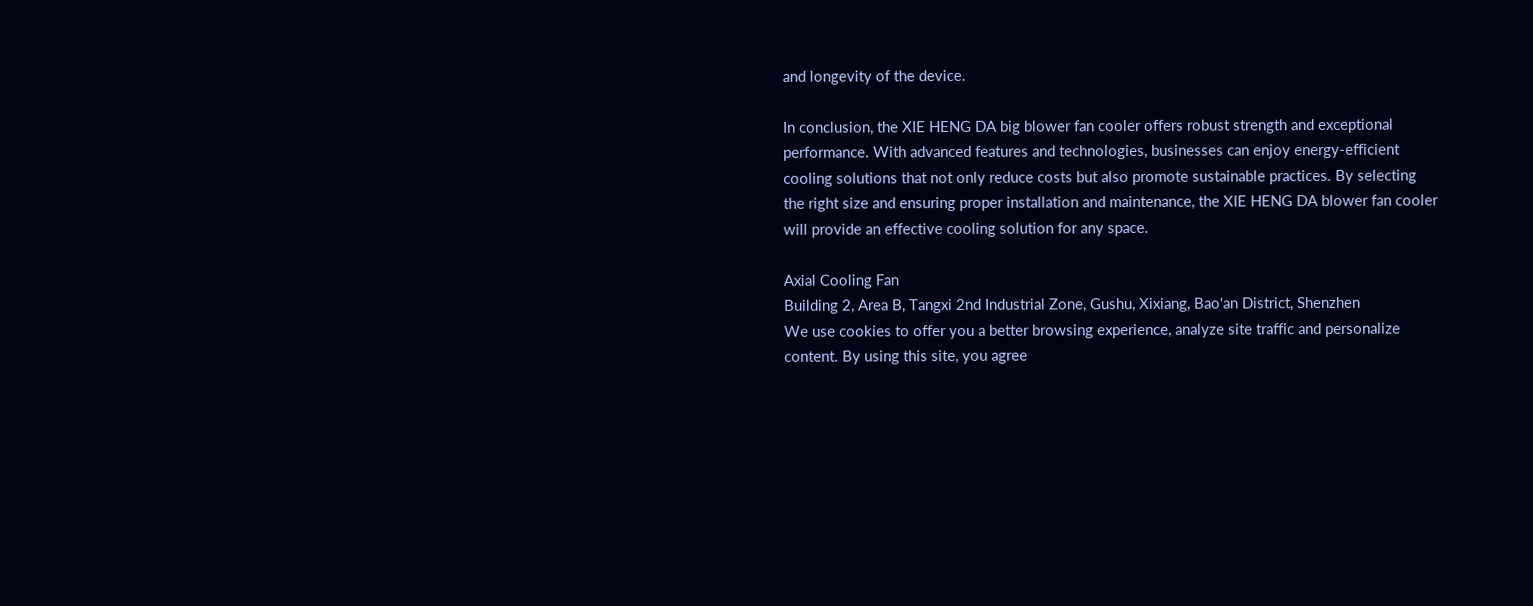and longevity of the device.

In conclusion, the XIE HENG DA big blower fan cooler offers robust strength and exceptional performance. With advanced features and technologies, businesses can enjoy energy-efficient cooling solutions that not only reduce costs but also promote sustainable practices. By selecting the right size and ensuring proper installation and maintenance, the XIE HENG DA blower fan cooler will provide an effective cooling solution for any space.

Axial Cooling Fan
Building 2, Area B, Tangxi 2nd Industrial Zone, Gushu, Xixiang, Bao'an District, Shenzhen
We use cookies to offer you a better browsing experience, analyze site traffic and personalize content. By using this site, you agree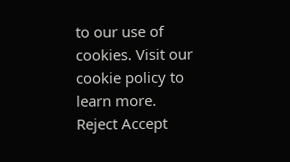to our use of cookies. Visit our cookie policy to learn more.
Reject Accept